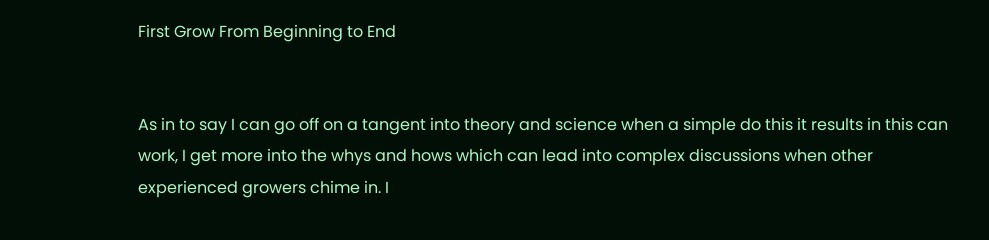First Grow From Beginning to End


As in to say I can go off on a tangent into theory and science when a simple do this it results in this can work, I get more into the whys and hows which can lead into complex discussions when other experienced growers chime in. I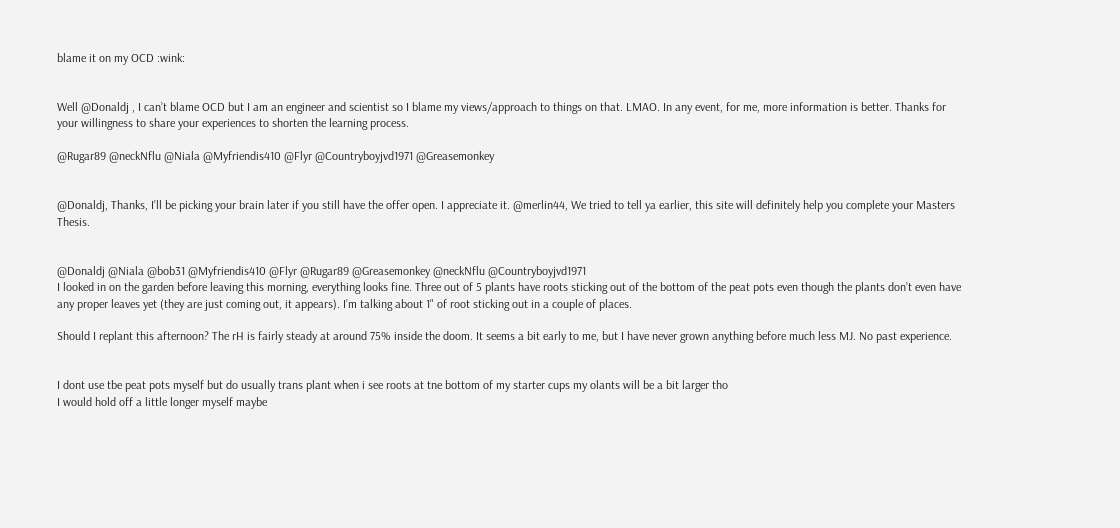blame it on my OCD :wink:


Well @Donaldj , I can’t blame OCD but I am an engineer and scientist so I blame my views/approach to things on that. LMAO. In any event, for me, more information is better. Thanks for your willingness to share your experiences to shorten the learning process.

@Rugar89 @neckNflu @Niala @Myfriendis410 @Flyr @Countryboyjvd1971 @Greasemonkey


@Donaldj, Thanks, I’ll be picking your brain later if you still have the offer open. I appreciate it. @merlin44, We tried to tell ya earlier, this site will definitely help you complete your Masters Thesis.


@Donaldj @Niala @bob31 @Myfriendis410 @Flyr @Rugar89 @Greasemonkey @neckNflu @Countryboyjvd1971
I looked in on the garden before leaving this morning, everything looks fine. Three out of 5 plants have roots sticking out of the bottom of the peat pots even though the plants don’t even have any proper leaves yet (they are just coming out, it appears). I’m talking about 1" of root sticking out in a couple of places.

Should I replant this afternoon? The rH is fairly steady at around 75% inside the doom. It seems a bit early to me, but I have never grown anything before much less MJ. No past experience.


I dont use tbe peat pots myself but do usually trans plant when i see roots at tne bottom of my starter cups my olants will be a bit larger tho
I would hold off a little longer myself maybe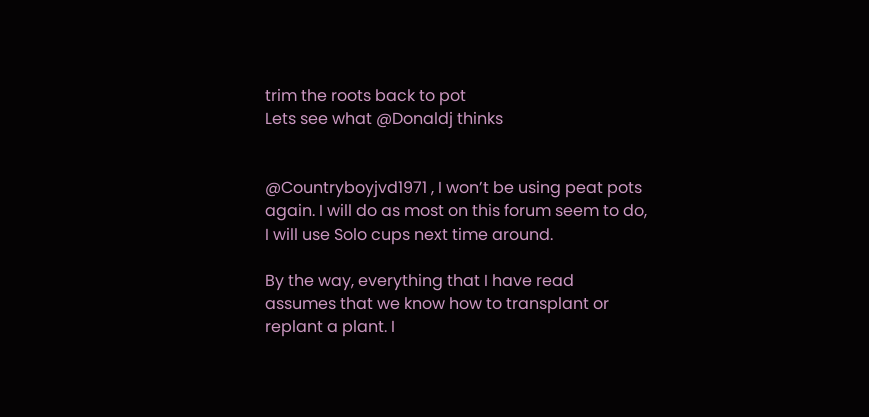trim the roots back to pot
Lets see what @Donaldj thinks


@Countryboyjvd1971 , I won’t be using peat pots again. I will do as most on this forum seem to do, I will use Solo cups next time around.

By the way, everything that I have read assumes that we know how to transplant or replant a plant. I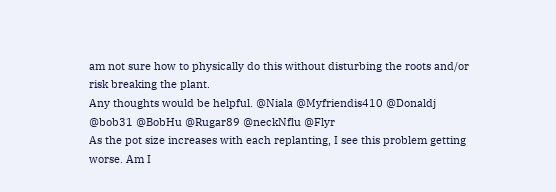am not sure how to physically do this without disturbing the roots and/or risk breaking the plant.
Any thoughts would be helpful. @Niala @Myfriendis410 @Donaldj @bob31 @BobHu @Rugar89 @neckNflu @Flyr
As the pot size increases with each replanting, I see this problem getting worse. Am I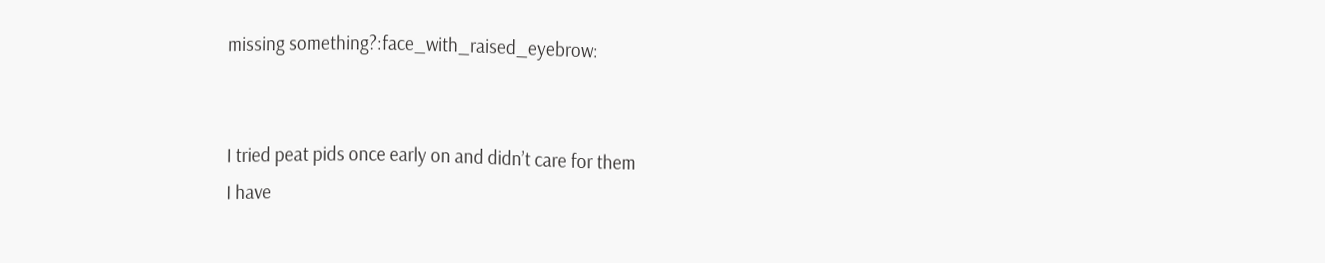missing something?:face_with_raised_eyebrow:


I tried peat pids once early on and didn’t care for them
I have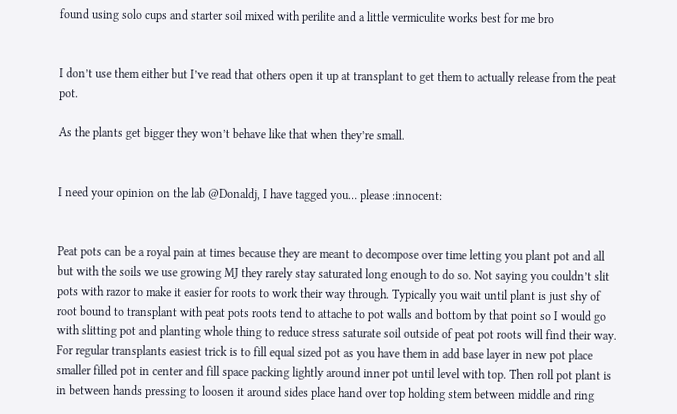found using solo cups and starter soil mixed with perilite and a little vermiculite works best for me bro


I don’t use them either but I’ve read that others open it up at transplant to get them to actually release from the peat pot.

As the plants get bigger they won’t behave like that when they’re small.


I need your opinion on the lab @Donaldj, I have tagged you… please :innocent:


Peat pots can be a royal pain at times because they are meant to decompose over time letting you plant pot and all but with the soils we use growing MJ they rarely stay saturated long enough to do so. Not saying you couldn’t slit pots with razor to make it easier for roots to work their way through. Typically you wait until plant is just shy of root bound to transplant with peat pots roots tend to attache to pot walls and bottom by that point so I would go with slitting pot and planting whole thing to reduce stress saturate soil outside of peat pot roots will find their way. For regular transplants easiest trick is to fill equal sized pot as you have them in add base layer in new pot place smaller filled pot in center and fill space packing lightly around inner pot until level with top. Then roll pot plant is in between hands pressing to loosen it around sides place hand over top holding stem between middle and ring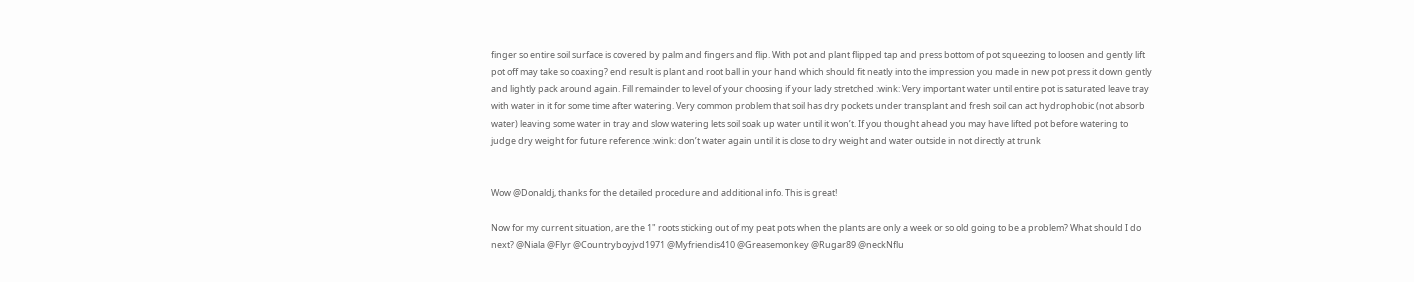finger so entire soil surface is covered by palm and fingers and flip. With pot and plant flipped tap and press bottom of pot squeezing to loosen and gently lift pot off may take so coaxing? end result is plant and root ball in your hand which should fit neatly into the impression you made in new pot press it down gently and lightly pack around again. Fill remainder to level of your choosing if your lady stretched :wink: Very important water until entire pot is saturated leave tray with water in it for some time after watering. Very common problem that soil has dry pockets under transplant and fresh soil can act hydrophobic (not absorb water) leaving some water in tray and slow watering lets soil soak up water until it won’t. If you thought ahead you may have lifted pot before watering to judge dry weight for future reference :wink: don’t water again until it is close to dry weight and water outside in not directly at trunk


Wow @Donaldj, thanks for the detailed procedure and additional info. This is great!

Now for my current situation, are the 1" roots sticking out of my peat pots when the plants are only a week or so old going to be a problem? What should I do next? @Niala @Flyr @Countryboyjvd1971 @Myfriendis410 @Greasemonkey @Rugar89 @neckNflu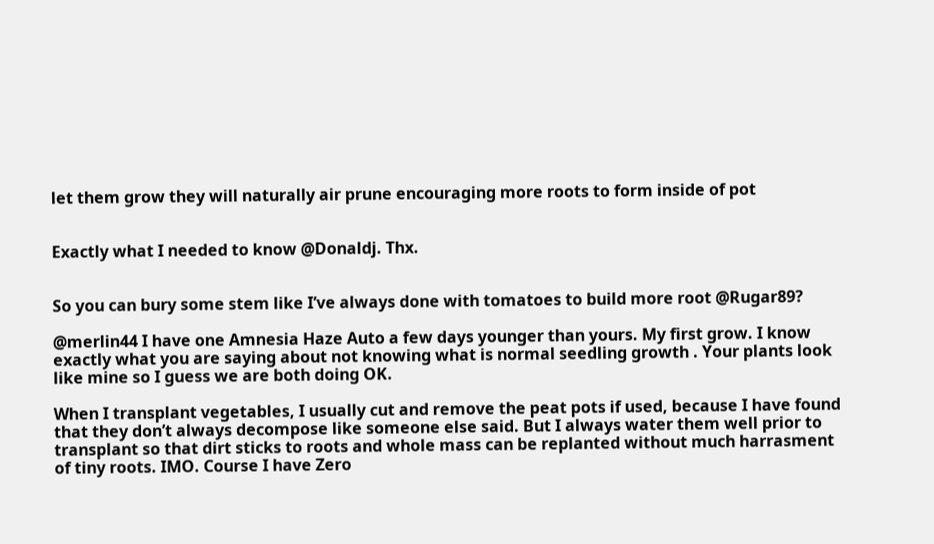let them grow they will naturally air prune encouraging more roots to form inside of pot


Exactly what I needed to know @Donaldj. Thx.


So you can bury some stem like I’ve always done with tomatoes to build more root @Rugar89?

@merlin44 I have one Amnesia Haze Auto a few days younger than yours. My first grow. I know exactly what you are saying about not knowing what is normal seedling growth . Your plants look like mine so I guess we are both doing OK.

When I transplant vegetables, I usually cut and remove the peat pots if used, because I have found that they don’t always decompose like someone else said. But I always water them well prior to transplant so that dirt sticks to roots and whole mass can be replanted without much harrasment of tiny roots. IMO. Course I have Zero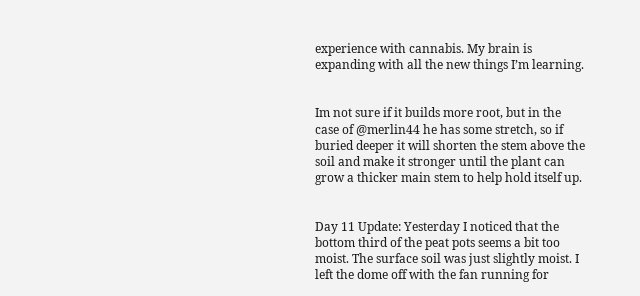experience with cannabis. My brain is expanding with all the new things I’m learning.


Im not sure if it builds more root, but in the case of @merlin44 he has some stretch, so if buried deeper it will shorten the stem above the soil and make it stronger until the plant can grow a thicker main stem to help hold itself up.


Day 11 Update: Yesterday I noticed that the bottom third of the peat pots seems a bit too moist. The surface soil was just slightly moist. I left the dome off with the fan running for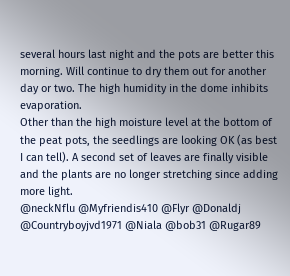several hours last night and the pots are better this morning. Will continue to dry them out for another day or two. The high humidity in the dome inhibits evaporation.
Other than the high moisture level at the bottom of the peat pots, the seedlings are looking OK (as best I can tell). A second set of leaves are finally visible and the plants are no longer stretching since adding more light.
@neckNflu @Myfriendis410 @Flyr @Donaldj @Countryboyjvd1971 @Niala @bob31 @Rugar89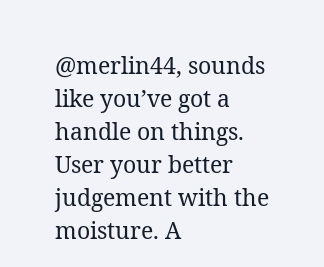@merlin44, sounds like you’ve got a handle on things. User your better judgement with the moisture. A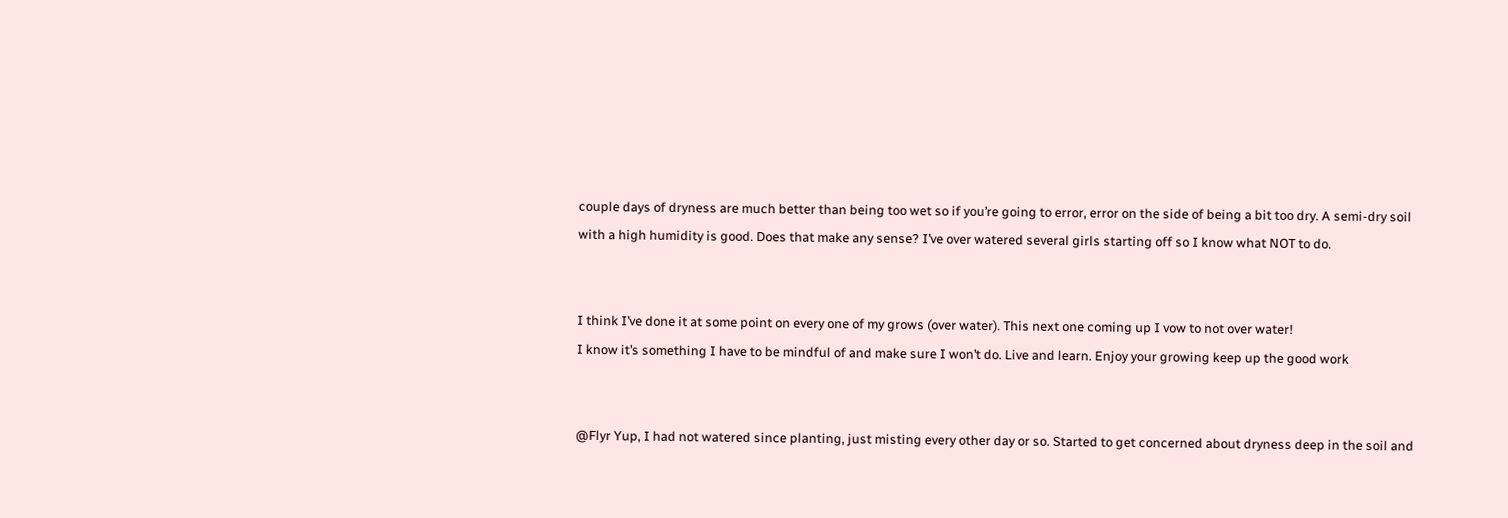couple days of dryness are much better than being too wet so if you’re going to error, error on the side of being a bit too dry. A semi-dry soil with a high humidity is good. Does that make any sense? I’ve over watered several girls starting off so I know what NOT to do.


I think I’ve done it at some point on every one of my grows (over water). This next one coming up I vow to not over water!
I know it’s something I have to be mindful of and make sure I won’t do. Live and learn. Enjoy your growing keep up the good work


@Flyr Yup, I had not watered since planting, just misting every other day or so. Started to get concerned about dryness deep in the soil and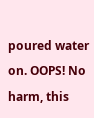poured water on. OOPS! No harm, this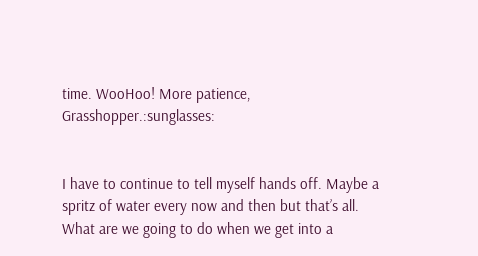time. WooHoo! More patience, Grasshopper.:sunglasses:


I have to continue to tell myself hands off. Maybe a spritz of water every now and then but that’s all. What are we going to do when we get into a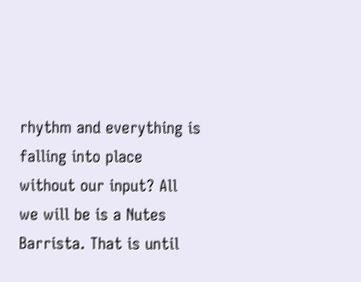rhythm and everything is falling into place without our input? All we will be is a Nutes Barrista. That is until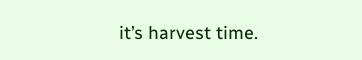it’s harvest time.